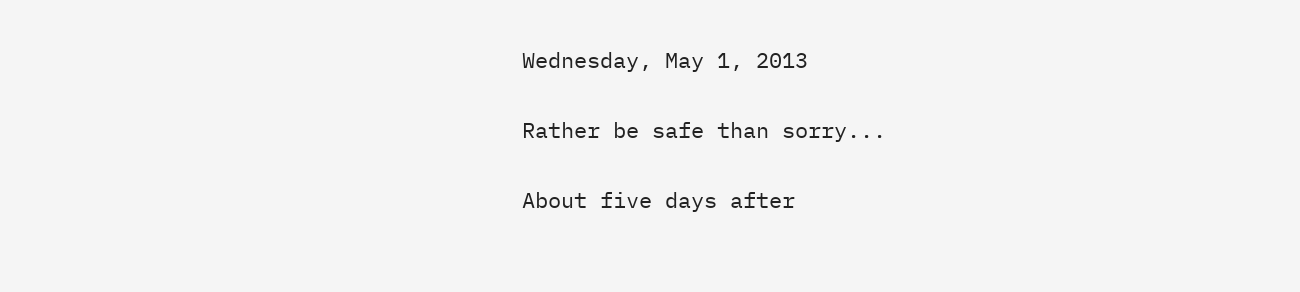Wednesday, May 1, 2013

Rather be safe than sorry...

About five days after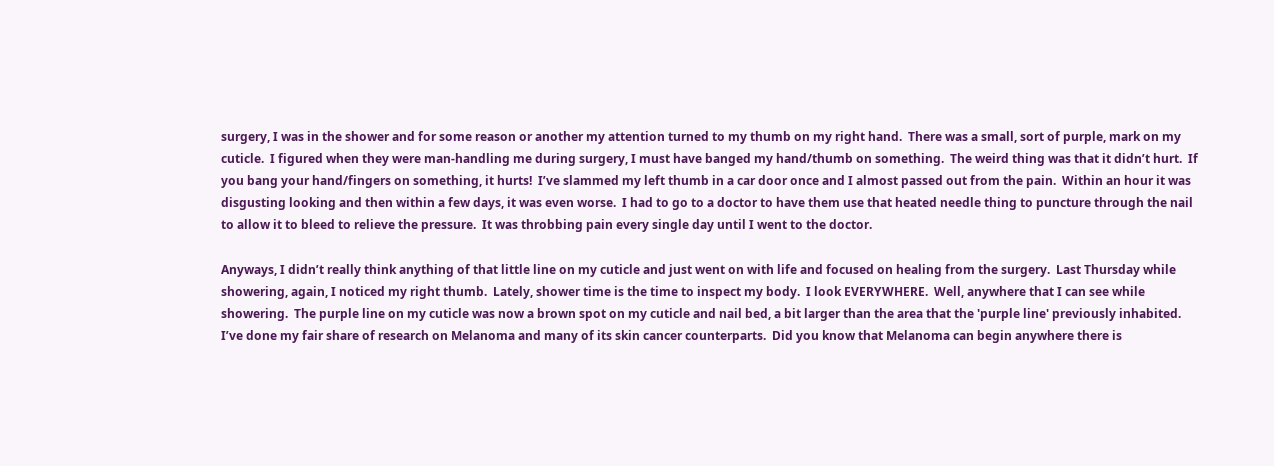surgery, I was in the shower and for some reason or another my attention turned to my thumb on my right hand.  There was a small, sort of purple, mark on my cuticle.  I figured when they were man-handling me during surgery, I must have banged my hand/thumb on something.  The weird thing was that it didn’t hurt.  If you bang your hand/fingers on something, it hurts!  I’ve slammed my left thumb in a car door once and I almost passed out from the pain.  Within an hour it was disgusting looking and then within a few days, it was even worse.  I had to go to a doctor to have them use that heated needle thing to puncture through the nail to allow it to bleed to relieve the pressure.  It was throbbing pain every single day until I went to the doctor.

Anyways, I didn’t really think anything of that little line on my cuticle and just went on with life and focused on healing from the surgery.  Last Thursday while showering, again, I noticed my right thumb.  Lately, shower time is the time to inspect my body.  I look EVERYWHERE.  Well, anywhere that I can see while showering.  The purple line on my cuticle was now a brown spot on my cuticle and nail bed, a bit larger than the area that the 'purple line' previously inhabited.
I’ve done my fair share of research on Melanoma and many of its skin cancer counterparts.  Did you know that Melanoma can begin anywhere there is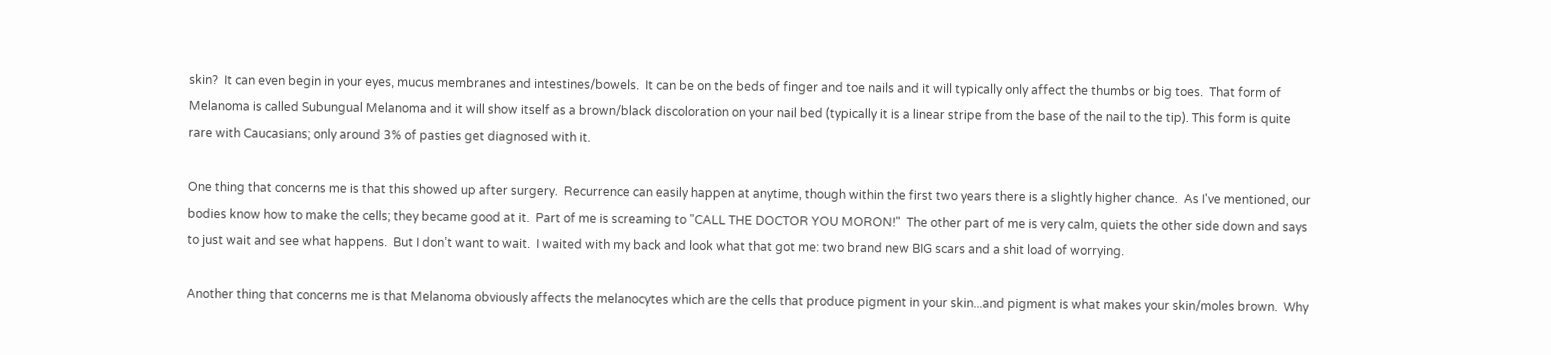skin?  It can even begin in your eyes, mucus membranes and intestines/bowels.  It can be on the beds of finger and toe nails and it will typically only affect the thumbs or big toes.  That form of Melanoma is called Subungual Melanoma and it will show itself as a brown/black discoloration on your nail bed (typically it is a linear stripe from the base of the nail to the tip). This form is quite rare with Caucasians; only around 3% of pasties get diagnosed with it.

One thing that concerns me is that this showed up after surgery.  Recurrence can easily happen at anytime, though within the first two years there is a slightly higher chance.  As I've mentioned, our bodies know how to make the cells; they became good at it.  Part of me is screaming to "CALL THE DOCTOR YOU MORON!"  The other part of me is very calm, quiets the other side down and says to just wait and see what happens.  But I don’t want to wait.  I waited with my back and look what that got me: two brand new BIG scars and a shit load of worrying.

Another thing that concerns me is that Melanoma obviously affects the melanocytes which are the cells that produce pigment in your skin...and pigment is what makes your skin/moles brown.  Why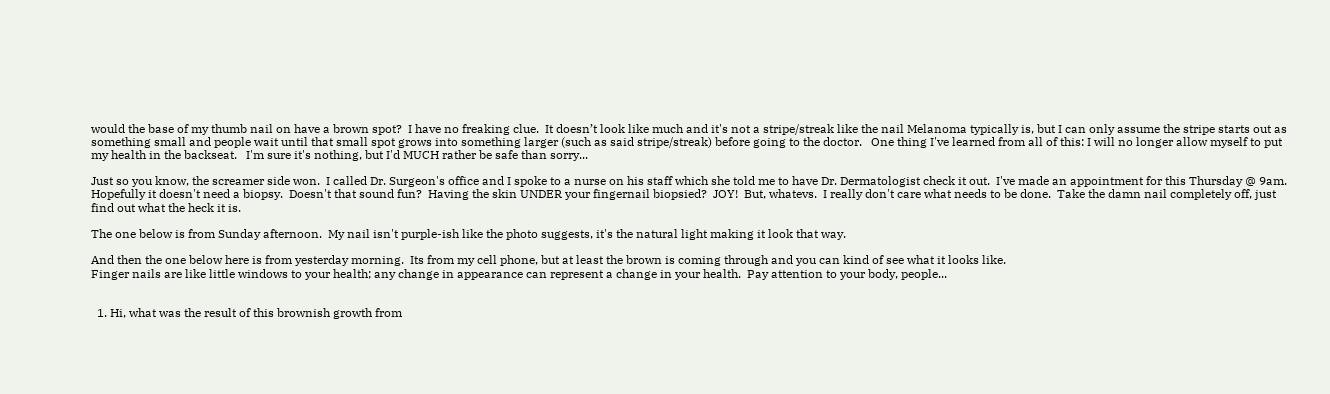would the base of my thumb nail on have a brown spot?  I have no freaking clue.  It doesn’t look like much and it's not a stripe/streak like the nail Melanoma typically is, but I can only assume the stripe starts out as something small and people wait until that small spot grows into something larger (such as said stripe/streak) before going to the doctor.   One thing I've learned from all of this: I will no longer allow myself to put my health in the backseat.   I'm sure it's nothing, but I'd MUCH rather be safe than sorry...

Just so you know, the screamer side won.  I called Dr. Surgeon's office and I spoke to a nurse on his staff which she told me to have Dr. Dermatologist check it out.  I've made an appointment for this Thursday @ 9am.  Hopefully it doesn't need a biopsy.  Doesn't that sound fun?  Having the skin UNDER your fingernail biopsied?  JOY!  But, whatevs.  I really don't care what needs to be done.  Take the damn nail completely off, just find out what the heck it is.

The one below is from Sunday afternoon.  My nail isn't purple-ish like the photo suggests, it's the natural light making it look that way.

And then the one below here is from yesterday morning.  Its from my cell phone, but at least the brown is coming through and you can kind of see what it looks like.
Finger nails are like little windows to your health; any change in appearance can represent a change in your health.  Pay attention to your body, people...


  1. Hi, what was the result of this brownish growth from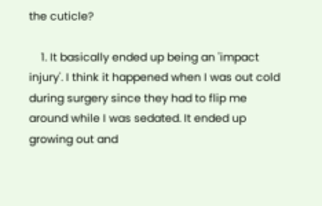the cuticle?

    1. It basically ended up being an 'impact injury'. I think it happened when I was out cold during surgery since they had to flip me around while I was sedated. It ended up growing out and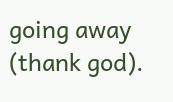going away (thank god).